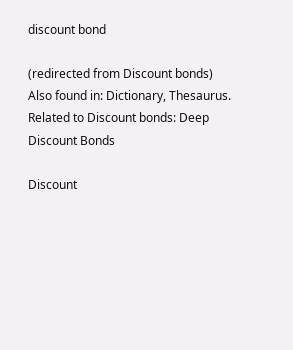discount bond

(redirected from Discount bonds)
Also found in: Dictionary, Thesaurus.
Related to Discount bonds: Deep Discount Bonds

Discount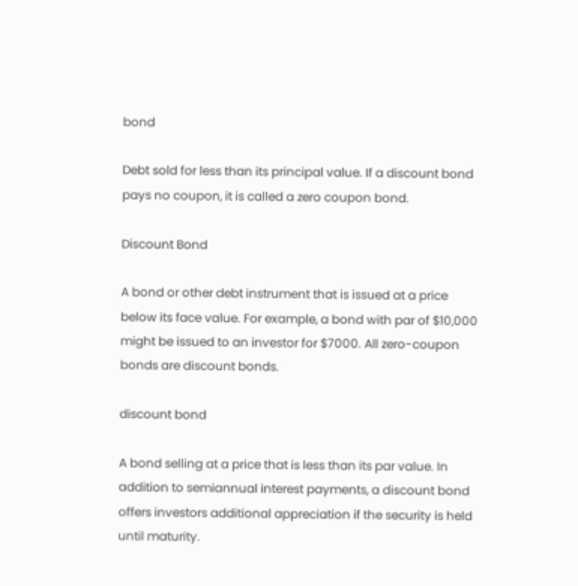bond

Debt sold for less than its principal value. If a discount bond pays no coupon, it is called a zero coupon bond.

Discount Bond

A bond or other debt instrument that is issued at a price below its face value. For example, a bond with par of $10,000 might be issued to an investor for $7000. All zero-coupon bonds are discount bonds.

discount bond

A bond selling at a price that is less than its par value. In addition to semiannual interest payments, a discount bond offers investors additional appreciation if the security is held until maturity.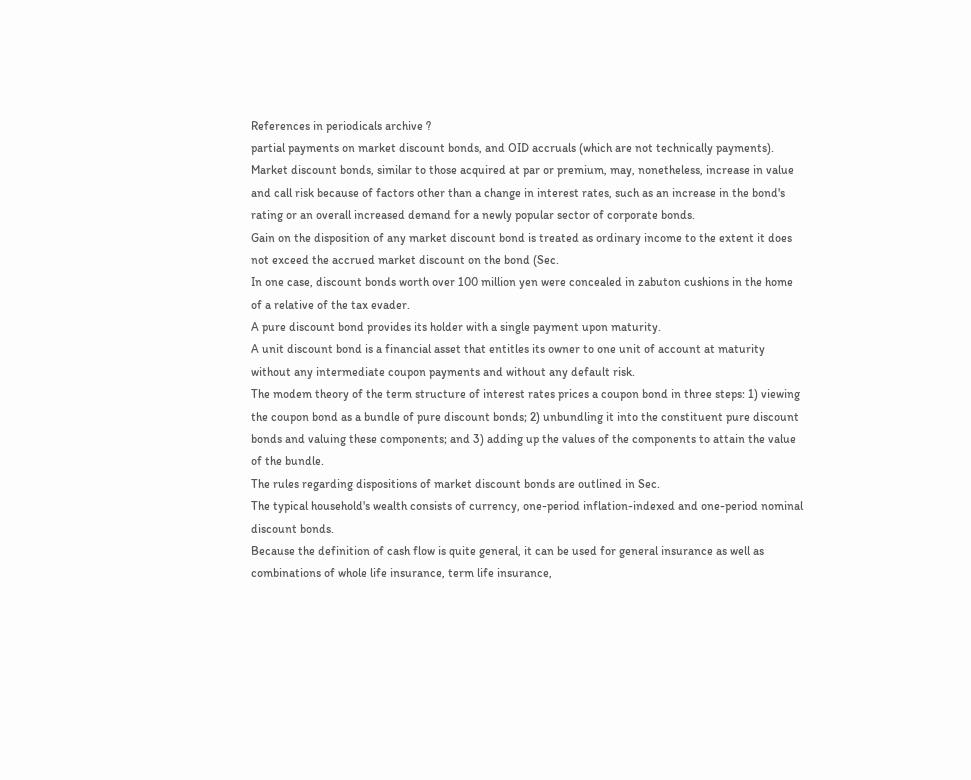References in periodicals archive ?
partial payments on market discount bonds, and OID accruals (which are not technically payments).
Market discount bonds, similar to those acquired at par or premium, may, nonetheless, increase in value and call risk because of factors other than a change in interest rates, such as an increase in the bond's rating or an overall increased demand for a newly popular sector of corporate bonds.
Gain on the disposition of any market discount bond is treated as ordinary income to the extent it does not exceed the accrued market discount on the bond (Sec.
In one case, discount bonds worth over 100 million yen were concealed in zabuton cushions in the home of a relative of the tax evader.
A pure discount bond provides its holder with a single payment upon maturity.
A unit discount bond is a financial asset that entitles its owner to one unit of account at maturity without any intermediate coupon payments and without any default risk.
The modem theory of the term structure of interest rates prices a coupon bond in three steps: 1) viewing the coupon bond as a bundle of pure discount bonds; 2) unbundling it into the constituent pure discount bonds and valuing these components; and 3) adding up the values of the components to attain the value of the bundle.
The rules regarding dispositions of market discount bonds are outlined in Sec.
The typical household's wealth consists of currency, one-period inflation-indexed and one-period nominal discount bonds.
Because the definition of cash flow is quite general, it can be used for general insurance as well as combinations of whole life insurance, term life insurance,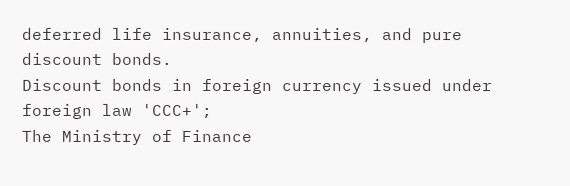deferred life insurance, annuities, and pure discount bonds.
Discount bonds in foreign currency issued under foreign law 'CCC+';
The Ministry of Finance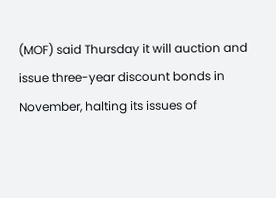(MOF) said Thursday it will auction and issue three-year discount bonds in November, halting its issues of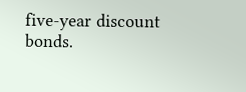five-year discount bonds.